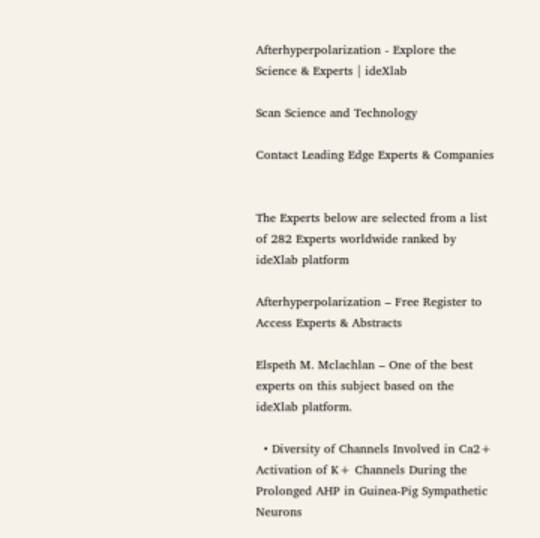Afterhyperpolarization - Explore the Science & Experts | ideXlab

Scan Science and Technology

Contact Leading Edge Experts & Companies


The Experts below are selected from a list of 282 Experts worldwide ranked by ideXlab platform

Afterhyperpolarization – Free Register to Access Experts & Abstracts

Elspeth M. Mclachlan – One of the best experts on this subject based on the ideXlab platform.

  • Diversity of Channels Involved in Ca2+ Activation of K+ Channels During the Prolonged AHP in Guinea-Pig Sympathetic Neurons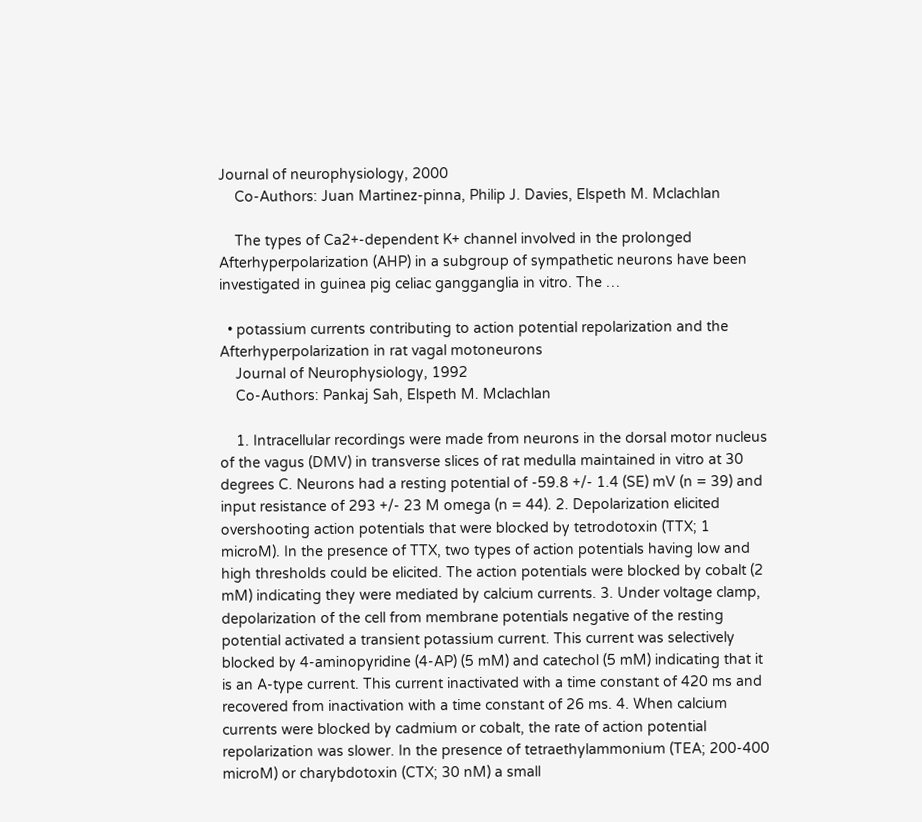Journal of neurophysiology, 2000
    Co-Authors: Juan Martinez-pinna, Philip J. Davies, Elspeth M. Mclachlan

    The types of Ca2+-dependent K+ channel involved in the prolonged Afterhyperpolarization (AHP) in a subgroup of sympathetic neurons have been investigated in guinea pig celiac gangganglia in vitro. The …

  • potassium currents contributing to action potential repolarization and the Afterhyperpolarization in rat vagal motoneurons
    Journal of Neurophysiology, 1992
    Co-Authors: Pankaj Sah, Elspeth M. Mclachlan

    1. Intracellular recordings were made from neurons in the dorsal motor nucleus of the vagus (DMV) in transverse slices of rat medulla maintained in vitro at 30 degrees C. Neurons had a resting potential of -59.8 +/- 1.4 (SE) mV (n = 39) and input resistance of 293 +/- 23 M omega (n = 44). 2. Depolarization elicited overshooting action potentials that were blocked by tetrodotoxin (TTX; 1 microM). In the presence of TTX, two types of action potentials having low and high thresholds could be elicited. The action potentials were blocked by cobalt (2 mM) indicating they were mediated by calcium currents. 3. Under voltage clamp, depolarization of the cell from membrane potentials negative of the resting potential activated a transient potassium current. This current was selectively blocked by 4-aminopyridine (4-AP) (5 mM) and catechol (5 mM) indicating that it is an A-type current. This current inactivated with a time constant of 420 ms and recovered from inactivation with a time constant of 26 ms. 4. When calcium currents were blocked by cadmium or cobalt, the rate of action potential repolarization was slower. In the presence of tetraethylammonium (TEA; 200-400 microM) or charybdotoxin (CTX; 30 nM) a small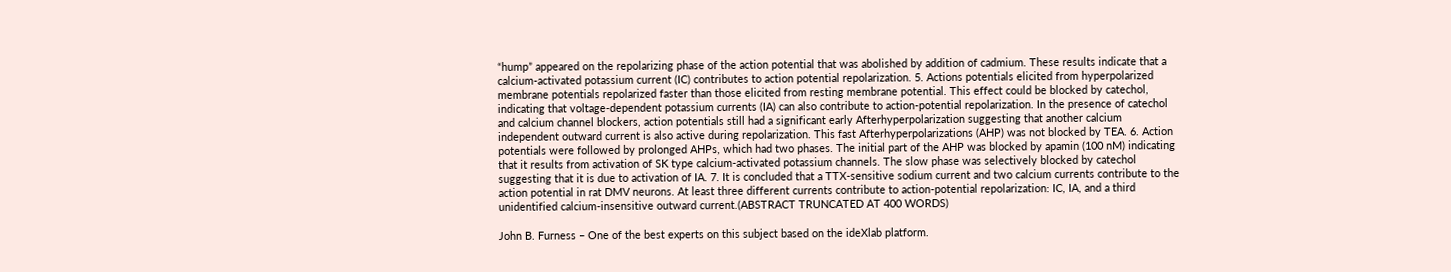“hump” appeared on the repolarizing phase of the action potential that was abolished by addition of cadmium. These results indicate that a calcium-activated potassium current (IC) contributes to action potential repolarization. 5. Actions potentials elicited from hyperpolarized membrane potentials repolarized faster than those elicited from resting membrane potential. This effect could be blocked by catechol, indicating that voltage-dependent potassium currents (IA) can also contribute to action-potential repolarization. In the presence of catechol and calcium channel blockers, action potentials still had a significant early Afterhyperpolarization suggesting that another calcium independent outward current is also active during repolarization. This fast Afterhyperpolarizations (AHP) was not blocked by TEA. 6. Action potentials were followed by prolonged AHPs, which had two phases. The initial part of the AHP was blocked by apamin (100 nM) indicating that it results from activation of SK type calcium-activated potassium channels. The slow phase was selectively blocked by catechol suggesting that it is due to activation of IA. 7. It is concluded that a TTX-sensitive sodium current and two calcium currents contribute to the action potential in rat DMV neurons. At least three different currents contribute to action-potential repolarization: IC, IA, and a third unidentified calcium-insensitive outward current.(ABSTRACT TRUNCATED AT 400 WORDS)

John B. Furness – One of the best experts on this subject based on the ideXlab platform.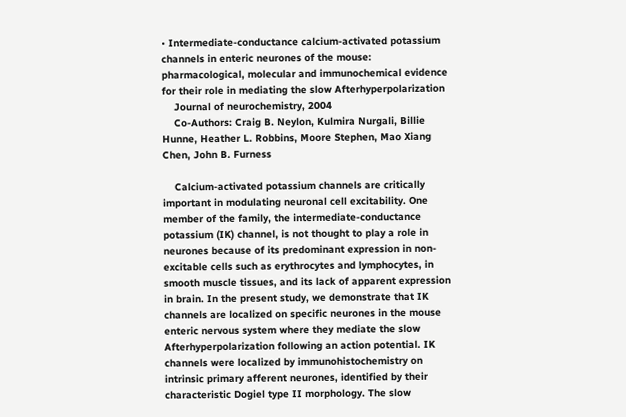• Intermediate-conductance calcium-activated potassium channels in enteric neurones of the mouse: pharmacological, molecular and immunochemical evidence for their role in mediating the slow Afterhyperpolarization
    Journal of neurochemistry, 2004
    Co-Authors: Craig B. Neylon, Kulmira Nurgali, Billie Hunne, Heather L. Robbins, Moore Stephen, Mao Xiang Chen, John B. Furness

    Calcium-activated potassium channels are critically important in modulating neuronal cell excitability. One member of the family, the intermediate-conductance potassium (IK) channel, is not thought to play a role in neurones because of its predominant expression in non-excitable cells such as erythrocytes and lymphocytes, in smooth muscle tissues, and its lack of apparent expression in brain. In the present study, we demonstrate that IK channels are localized on specific neurones in the mouse enteric nervous system where they mediate the slow Afterhyperpolarization following an action potential. IK channels were localized by immunohistochemistry on intrinsic primary afferent neurones, identified by their characteristic Dogiel type II morphology. The slow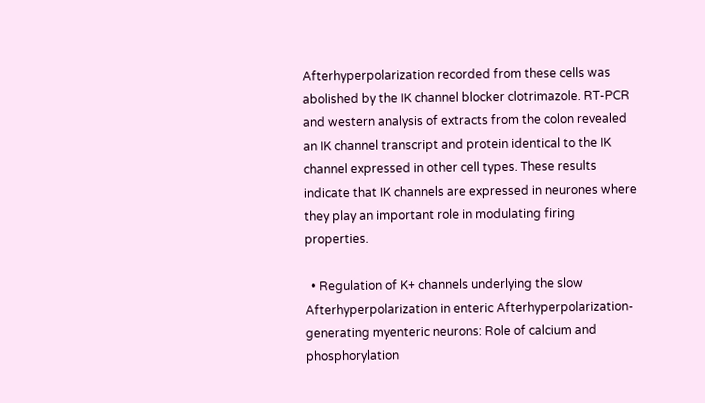Afterhyperpolarization recorded from these cells was abolished by the IK channel blocker clotrimazole. RT-PCR and western analysis of extracts from the colon revealed an IK channel transcript and protein identical to the IK channel expressed in other cell types. These results indicate that IK channels are expressed in neurones where they play an important role in modulating firing properties.

  • Regulation of K+ channels underlying the slow Afterhyperpolarization in enteric Afterhyperpolarization‐generating myenteric neurons: Role of calcium and phosphorylation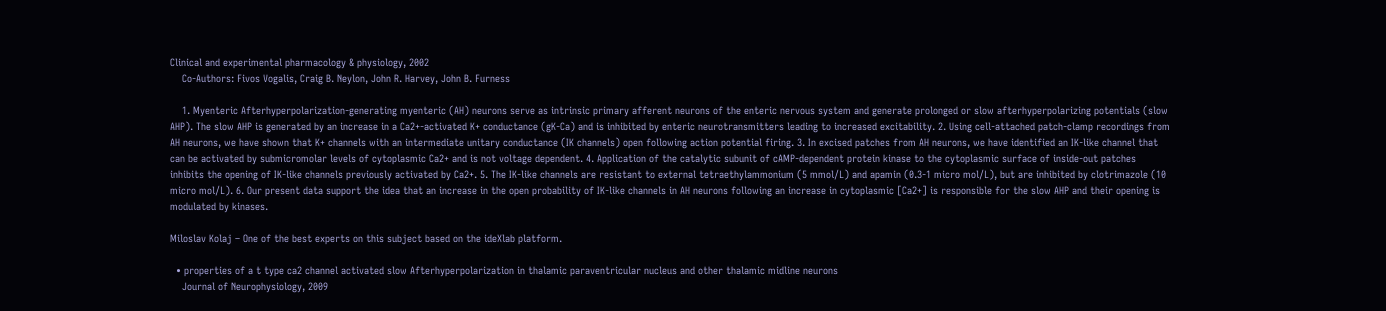Clinical and experimental pharmacology & physiology, 2002
    Co-Authors: Fivos Vogalis, Craig B. Neylon, John R. Harvey, John B. Furness

    1. Myenteric Afterhyperpolarization-generating myenteric (AH) neurons serve as intrinsic primary afferent neurons of the enteric nervous system and generate prolonged or slow afterhyperpolarizing potentials (slow AHP). The slow AHP is generated by an increase in a Ca2+-activated K+ conductance (gK-Ca) and is inhibited by enteric neurotransmitters leading to increased excitability. 2. Using cell-attached patch-clamp recordings from AH neurons, we have shown that K+ channels with an intermediate unitary conductance (IK channels) open following action potential firing. 3. In excised patches from AH neurons, we have identified an IK-like channel that can be activated by submicromolar levels of cytoplasmic Ca2+ and is not voltage dependent. 4. Application of the catalytic subunit of cAMP-dependent protein kinase to the cytoplasmic surface of inside-out patches inhibits the opening of IK-like channels previously activated by Ca2+. 5. The IK-like channels are resistant to external tetraethylammonium (5 mmol/L) and apamin (0.3-1 micro mol/L), but are inhibited by clotrimazole (10 micro mol/L). 6. Our present data support the idea that an increase in the open probability of IK-like channels in AH neurons following an increase in cytoplasmic [Ca2+] is responsible for the slow AHP and their opening is modulated by kinases.

Miloslav Kolaj – One of the best experts on this subject based on the ideXlab platform.

  • properties of a t type ca2 channel activated slow Afterhyperpolarization in thalamic paraventricular nucleus and other thalamic midline neurons
    Journal of Neurophysiology, 2009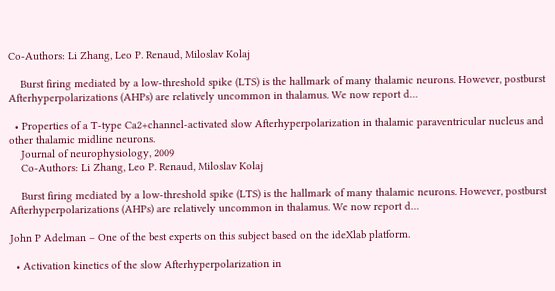Co-Authors: Li Zhang, Leo P. Renaud, Miloslav Kolaj

    Burst firing mediated by a low-threshold spike (LTS) is the hallmark of many thalamic neurons. However, postburst Afterhyperpolarizations (AHPs) are relatively uncommon in thalamus. We now report d…

  • Properties of a T-type Ca2+channel-activated slow Afterhyperpolarization in thalamic paraventricular nucleus and other thalamic midline neurons.
    Journal of neurophysiology, 2009
    Co-Authors: Li Zhang, Leo P. Renaud, Miloslav Kolaj

    Burst firing mediated by a low-threshold spike (LTS) is the hallmark of many thalamic neurons. However, postburst Afterhyperpolarizations (AHPs) are relatively uncommon in thalamus. We now report d…

John P Adelman – One of the best experts on this subject based on the ideXlab platform.

  • Activation kinetics of the slow Afterhyperpolarization in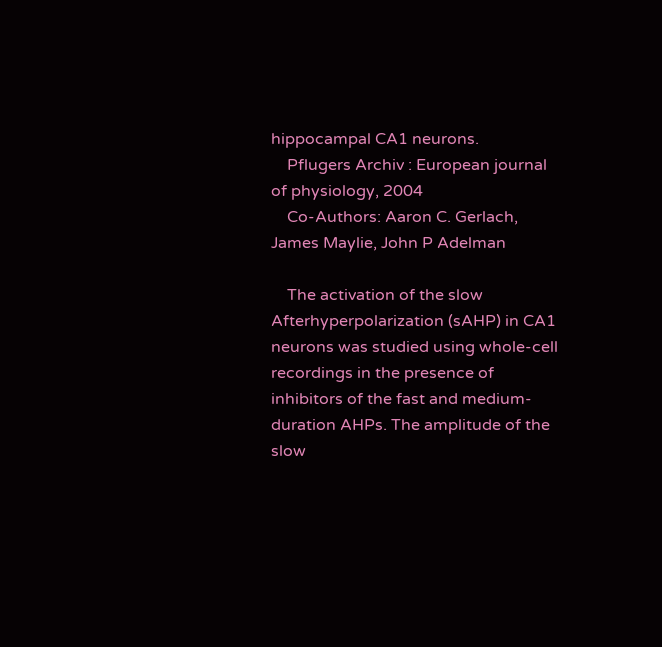hippocampal CA1 neurons.
    Pflugers Archiv : European journal of physiology, 2004
    Co-Authors: Aaron C. Gerlach, James Maylie, John P Adelman

    The activation of the slow Afterhyperpolarization (sAHP) in CA1 neurons was studied using whole-cell recordings in the presence of inhibitors of the fast and medium-duration AHPs. The amplitude of the slow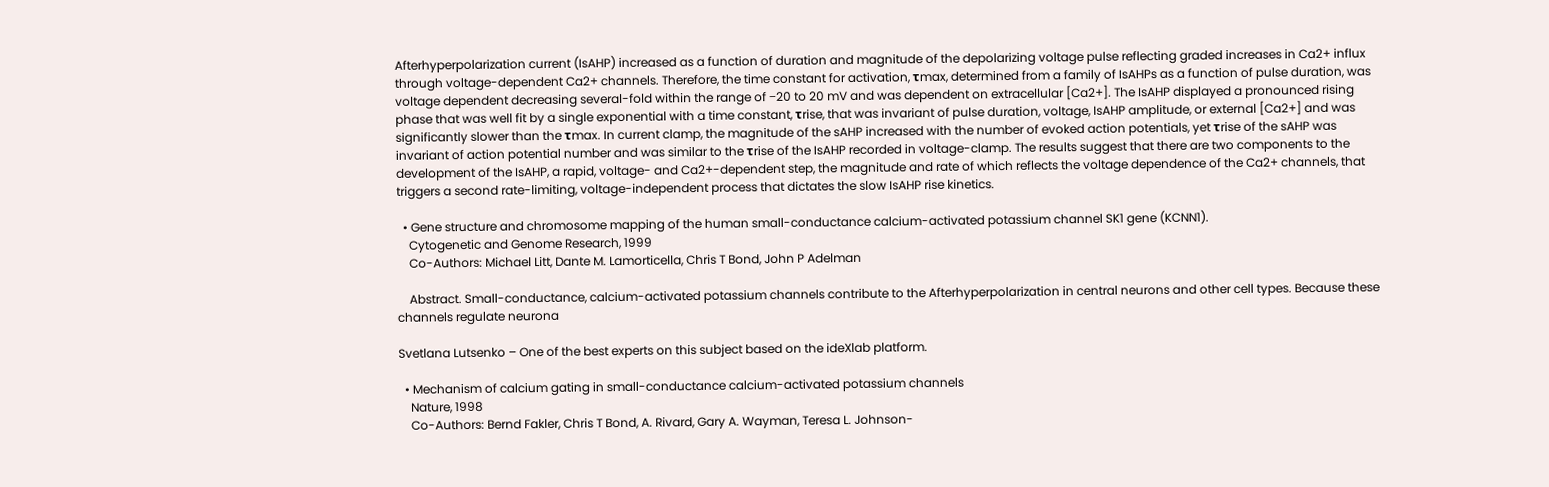Afterhyperpolarization current (IsAHP) increased as a function of duration and magnitude of the depolarizing voltage pulse reflecting graded increases in Ca2+ influx through voltage-dependent Ca2+ channels. Therefore, the time constant for activation, τmax, determined from a family of IsAHPs as a function of pulse duration, was voltage dependent decreasing several-fold within the range of −20 to 20 mV and was dependent on extracellular [Ca2+]. The IsAHP displayed a pronounced rising phase that was well fit by a single exponential with a time constant, τrise, that was invariant of pulse duration, voltage, IsAHP amplitude, or external [Ca2+] and was significantly slower than the τmax. In current clamp, the magnitude of the sAHP increased with the number of evoked action potentials, yet τrise of the sAHP was invariant of action potential number and was similar to the τrise of the IsAHP recorded in voltage-clamp. The results suggest that there are two components to the development of the IsAHP, a rapid, voltage- and Ca2+-dependent step, the magnitude and rate of which reflects the voltage dependence of the Ca2+ channels, that triggers a second rate-limiting, voltage-independent process that dictates the slow IsAHP rise kinetics.

  • Gene structure and chromosome mapping of the human small-conductance calcium-activated potassium channel SK1 gene (KCNN1).
    Cytogenetic and Genome Research, 1999
    Co-Authors: Michael Litt, Dante M. Lamorticella, Chris T Bond, John P Adelman

    Abstract. Small-conductance, calcium-activated potassium channels contribute to the Afterhyperpolarization in central neurons and other cell types. Because these channels regulate neurona

Svetlana Lutsenko – One of the best experts on this subject based on the ideXlab platform.

  • Mechanism of calcium gating in small-conductance calcium-activated potassium channels
    Nature, 1998
    Co-Authors: Bernd Fakler, Chris T Bond, A. Rivard, Gary A. Wayman, Teresa L. Johnson-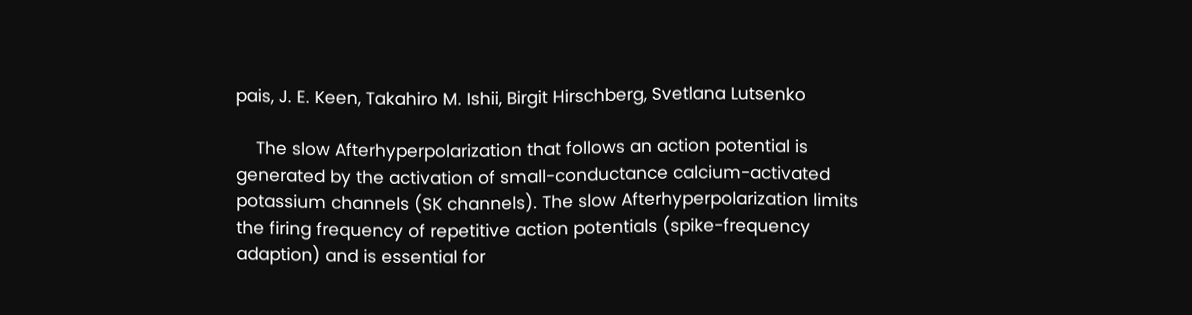pais, J. E. Keen, Takahiro M. Ishii, Birgit Hirschberg, Svetlana Lutsenko

    The slow Afterhyperpolarization that follows an action potential is generated by the activation of small-conductance calcium-activated potassium channels (SK channels). The slow Afterhyperpolarization limits the firing frequency of repetitive action potentials (spike-frequency adaption) and is essential for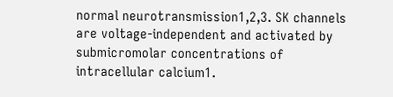normal neurotransmission1,2,3. SK channels are voltage-independent and activated by submicromolar concentrations of intracellular calcium1.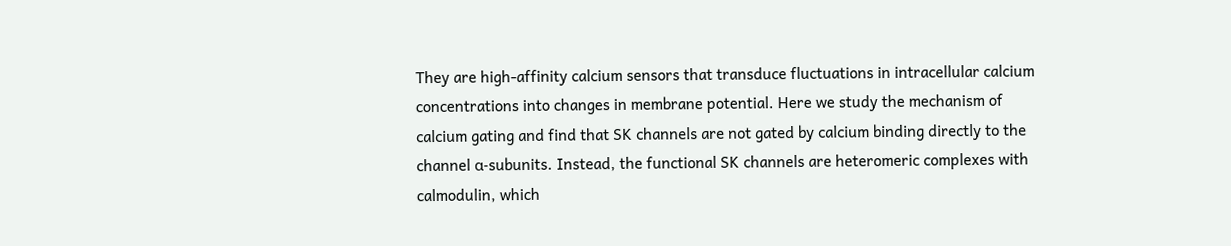They are high-affinity calcium sensors that transduce fluctuations in intracellular calcium concentrations into changes in membrane potential. Here we study the mechanism of calcium gating and find that SK channels are not gated by calcium binding directly to the channel α-subunits. Instead, the functional SK channels are heteromeric complexes with calmodulin, which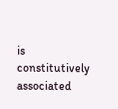is constitutively associated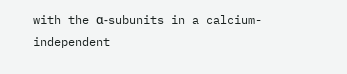with the α-subunits in a calcium-independent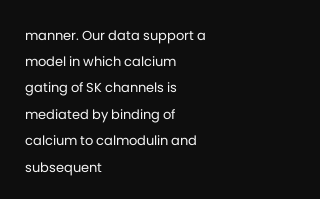manner. Our data support a model in which calcium gating of SK channels is mediated by binding of calcium to calmodulin and subsequent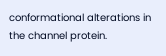conformational alterations in the channel protein.